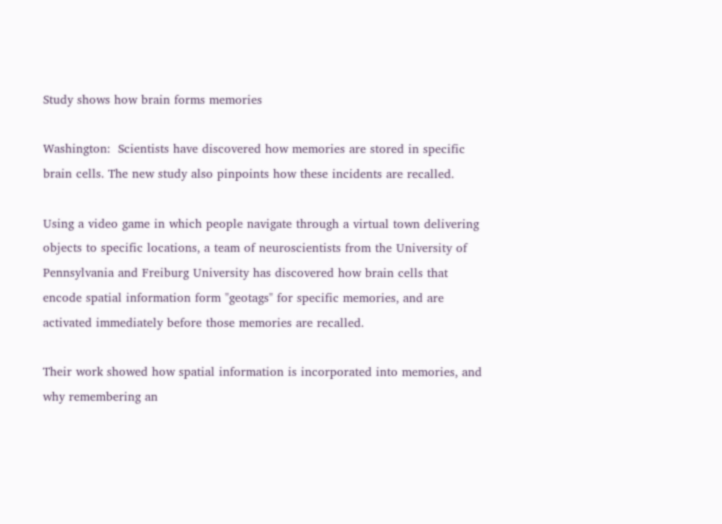Study shows how brain forms memories

Washington:  Scientists have discovered how memories are stored in specific brain cells. The new study also pinpoints how these incidents are recalled.

Using a video game in which people navigate through a virtual town delivering objects to specific locations, a team of neuroscientists from the University of Pennsylvania and Freiburg University has discovered how brain cells that encode spatial information form "geotags" for specific memories, and are activated immediately before those memories are recalled.

Their work showed how spatial information is incorporated into memories, and why remembering an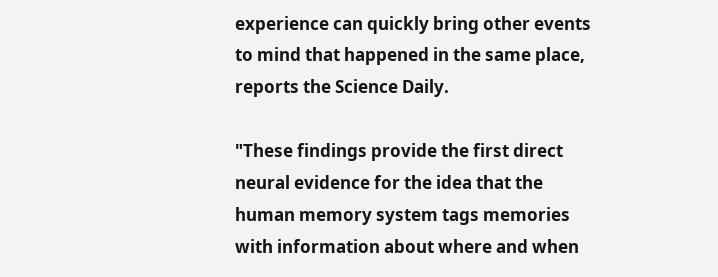experience can quickly bring other events to mind that happened in the same place, reports the Science Daily.

"These findings provide the first direct neural evidence for the idea that the human memory system tags memories with information about where and when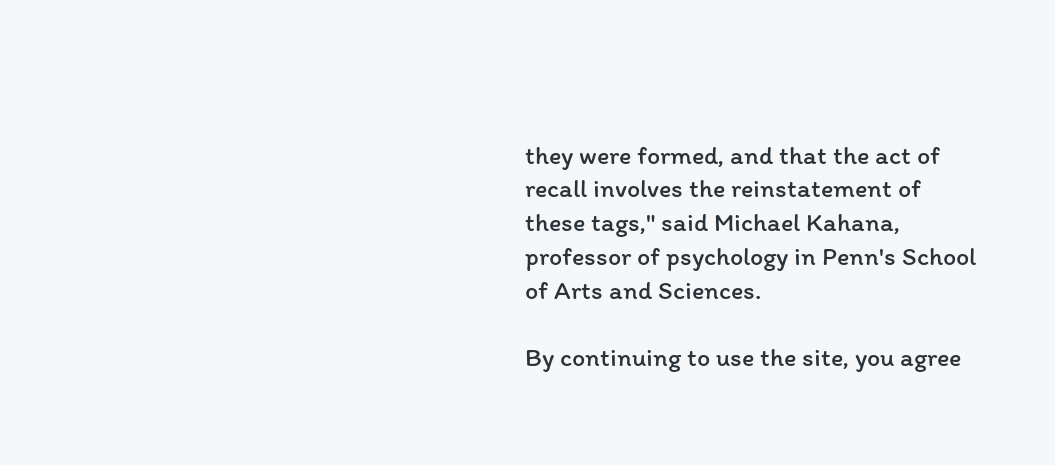they were formed, and that the act of recall involves the reinstatement of these tags," said Michael Kahana, professor of psychology in Penn's School of Arts and Sciences.

By continuing to use the site, you agree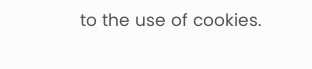to the use of cookies.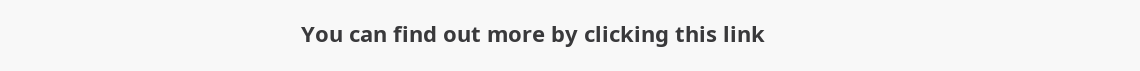You can find out more by clicking this link